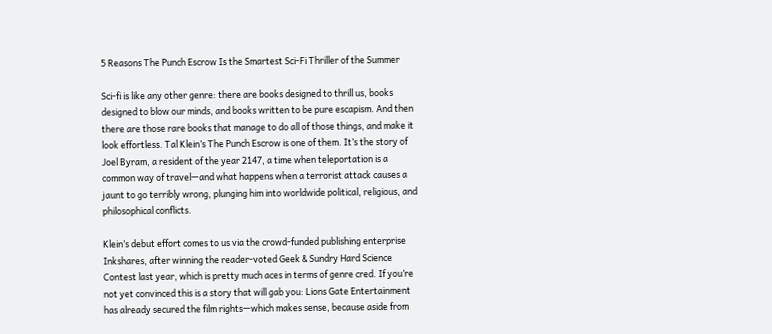5 Reasons The Punch Escrow Is the Smartest Sci-Fi Thriller of the Summer

Sci-fi is like any other genre: there are books designed to thrill us, books designed to blow our minds, and books written to be pure escapism. And then there are those rare books that manage to do all of those things, and make it look effortless. Tal Klein’s The Punch Escrow is one of them. It’s the story of Joel Byram, a resident of the year 2147, a time when teleportation is a common way of travel—and what happens when a terrorist attack causes a jaunt to go terribly wrong, plunging him into worldwide political, religious, and philosophical conflicts.

Klein’s debut effort comes to us via the crowd-funded publishing enterprise Inkshares, after winning the reader-voted Geek & Sundry Hard Science Contest last year, which is pretty much aces in terms of genre cred. If you’re not yet convinced this is a story that will gab you: Lions Gate Entertainment has already secured the film rights—which makes sense, because aside from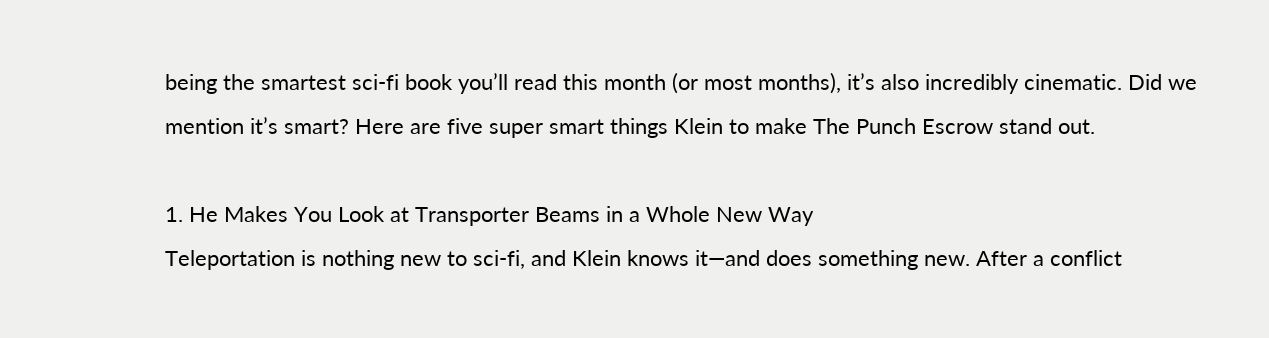being the smartest sci-fi book you’ll read this month (or most months), it’s also incredibly cinematic. Did we mention it’s smart? Here are five super smart things Klein to make The Punch Escrow stand out.

1. He Makes You Look at Transporter Beams in a Whole New Way
Teleportation is nothing new to sci-fi, and Klein knows it—and does something new. After a conflict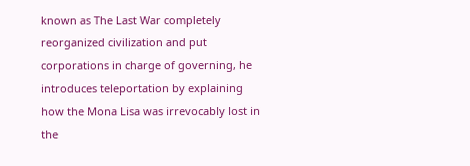known as The Last War completely reorganized civilization and put corporations in charge of governing, he introduces teleportation by explaining how the Mona Lisa was irrevocably lost in the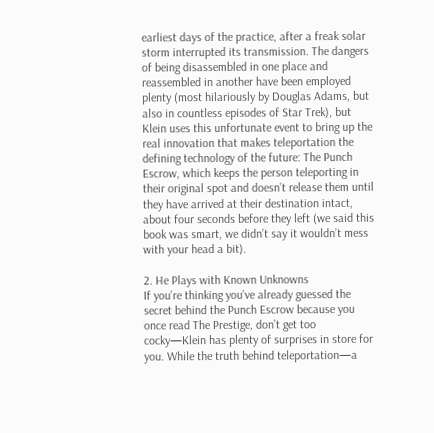earliest days of the practice, after a freak solar storm interrupted its transmission. The dangers of being disassembled in one place and reassembled in another have been employed plenty (most hilariously by Douglas Adams, but also in countless episodes of Star Trek), but Klein uses this unfortunate event to bring up the real innovation that makes teleportation the defining technology of the future: The Punch Escrow, which keeps the person teleporting in their original spot and doesn’t release them until they have arrived at their destination intact, about four seconds before they left (we said this book was smart, we didn’t say it wouldn’t mess with your head a bit).

2. He Plays with Known Unknowns
If you’re thinking you’ve already guessed the secret behind the Punch Escrow because you once read The Prestige, don’t get too cocky—Klein has plenty of surprises in store for you. While the truth behind teleportation—a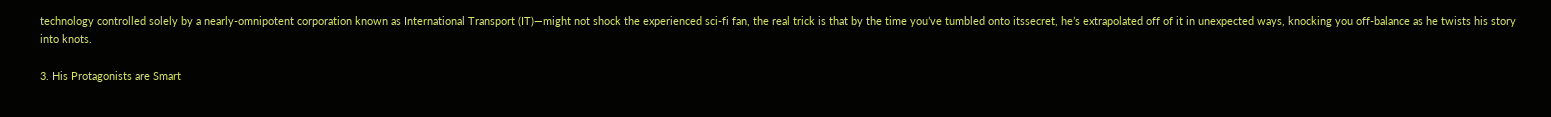technology controlled solely by a nearly-omnipotent corporation known as International Transport (IT)—might not shock the experienced sci-fi fan, the real trick is that by the time you’ve tumbled onto itssecret, he’s extrapolated off of it in unexpected ways, knocking you off-balance as he twists his story into knots.

3. His Protagonists are Smart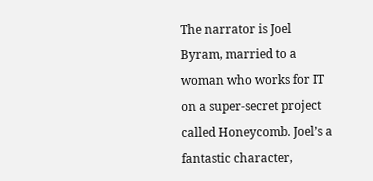The narrator is Joel Byram, married to a woman who works for IT on a super-secret project called Honeycomb. Joel’s a fantastic character,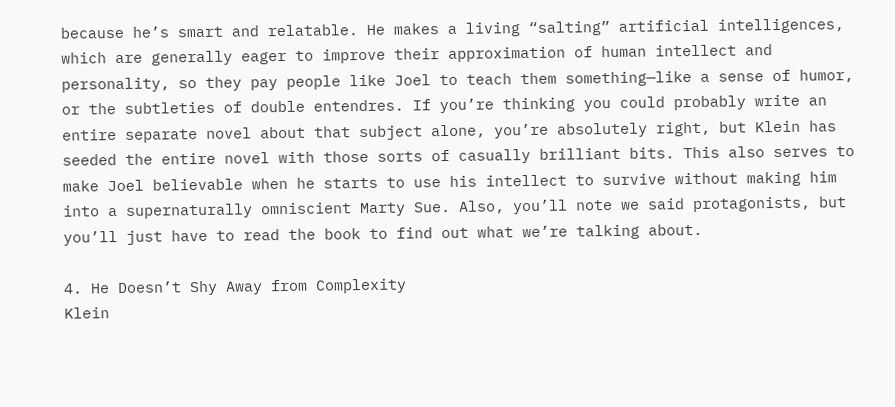because he’s smart and relatable. He makes a living “salting” artificial intelligences, which are generally eager to improve their approximation of human intellect and personality, so they pay people like Joel to teach them something—like a sense of humor, or the subtleties of double entendres. If you’re thinking you could probably write an entire separate novel about that subject alone, you’re absolutely right, but Klein has seeded the entire novel with those sorts of casually brilliant bits. This also serves to make Joel believable when he starts to use his intellect to survive without making him into a supernaturally omniscient Marty Sue. Also, you’ll note we said protagonists, but you’ll just have to read the book to find out what we’re talking about.

4. He Doesn’t Shy Away from Complexity
Klein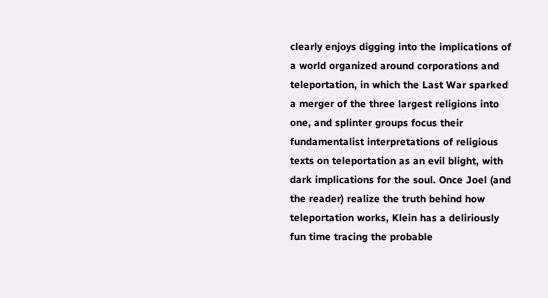clearly enjoys digging into the implications of a world organized around corporations and teleportation, in which the Last War sparked a merger of the three largest religions into one, and splinter groups focus their fundamentalist interpretations of religious texts on teleportation as an evil blight, with dark implications for the soul. Once Joel (and the reader) realize the truth behind how teleportation works, Klein has a deliriously fun time tracing the probable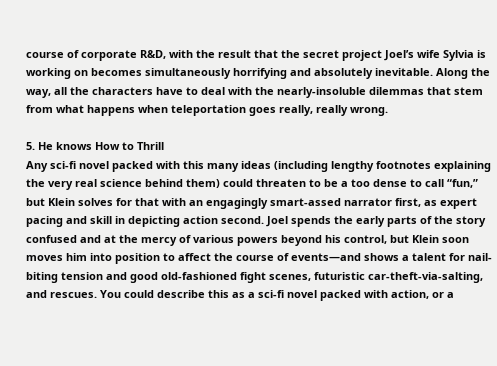course of corporate R&D, with the result that the secret project Joel’s wife Sylvia is working on becomes simultaneously horrifying and absolutely inevitable. Along the way, all the characters have to deal with the nearly-insoluble dilemmas that stem from what happens when teleportation goes really, really wrong.

5. He knows How to Thrill
Any sci-fi novel packed with this many ideas (including lengthy footnotes explaining the very real science behind them) could threaten to be a too dense to call “fun,” but Klein solves for that with an engagingly smart-assed narrator first, as expert pacing and skill in depicting action second. Joel spends the early parts of the story confused and at the mercy of various powers beyond his control, but Klein soon moves him into position to affect the course of events—and shows a talent for nail-biting tension and good old-fashioned fight scenes, futuristic car-theft-via-salting, and rescues. You could describe this as a sci-fi novel packed with action, or a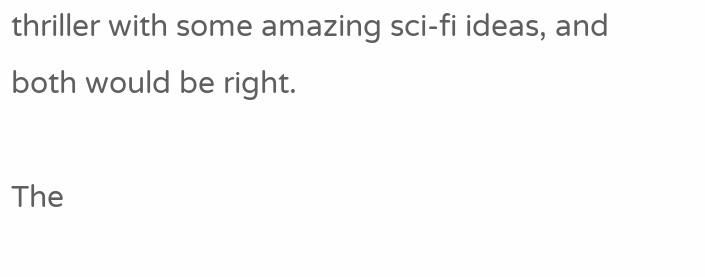thriller with some amazing sci-fi ideas, and both would be right.

The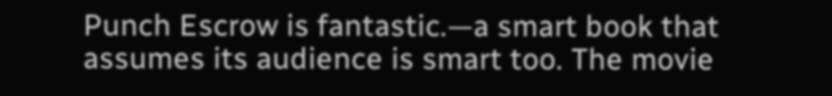Punch Escrow is fantastic.—a smart book that assumes its audience is smart too. The movie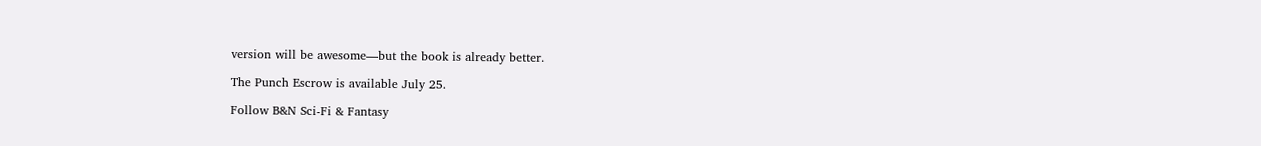version will be awesome—but the book is already better.

The Punch Escrow is available July 25.

Follow B&N Sci-Fi & Fantasy